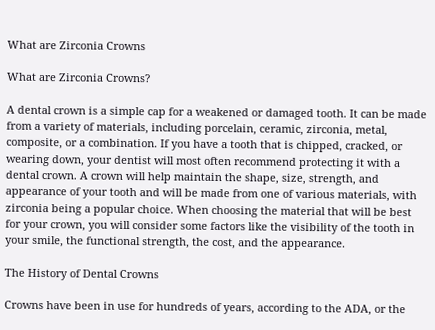What are Zirconia Crowns

What are Zirconia Crowns?

A dental crown is a simple cap for a weakened or damaged tooth. It can be made from a variety of materials, including porcelain, ceramic, zirconia, metal, composite, or a combination. If you have a tooth that is chipped, cracked, or wearing down, your dentist will most often recommend protecting it with a dental crown. A crown will help maintain the shape, size, strength, and appearance of your tooth and will be made from one of various materials, with zirconia being a popular choice. When choosing the material that will be best for your crown, you will consider some factors like the visibility of the tooth in your smile, the functional strength, the cost, and the appearance.

The History of Dental Crowns

Crowns have been in use for hundreds of years, according to the ADA, or the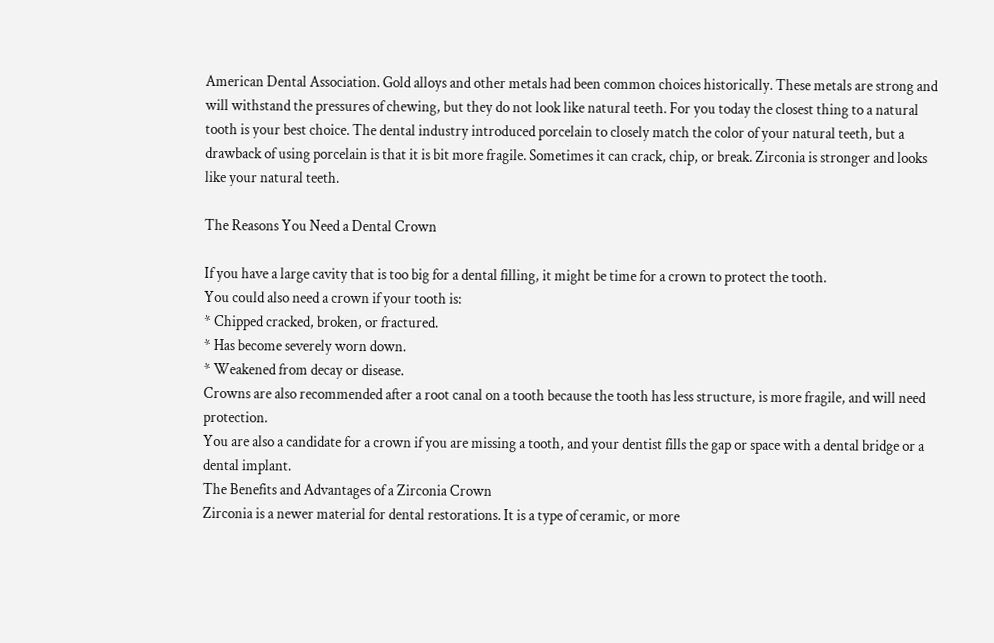American Dental Association. Gold alloys and other metals had been common choices historically. These metals are strong and will withstand the pressures of chewing, but they do not look like natural teeth. For you today the closest thing to a natural tooth is your best choice. The dental industry introduced porcelain to closely match the color of your natural teeth, but a drawback of using porcelain is that it is bit more fragile. Sometimes it can crack, chip, or break. Zirconia is stronger and looks like your natural teeth.

The Reasons You Need a Dental Crown

If you have a large cavity that is too big for a dental filling, it might be time for a crown to protect the tooth.
You could also need a crown if your tooth is:
* Chipped cracked, broken, or fractured.
* Has become severely worn down.
* Weakened from decay or disease.
Crowns are also recommended after a root canal on a tooth because the tooth has less structure, is more fragile, and will need protection.
You are also a candidate for a crown if you are missing a tooth, and your dentist fills the gap or space with a dental bridge or a dental implant.
The Benefits and Advantages of a Zirconia Crown
Zirconia is a newer material for dental restorations. It is a type of ceramic, or more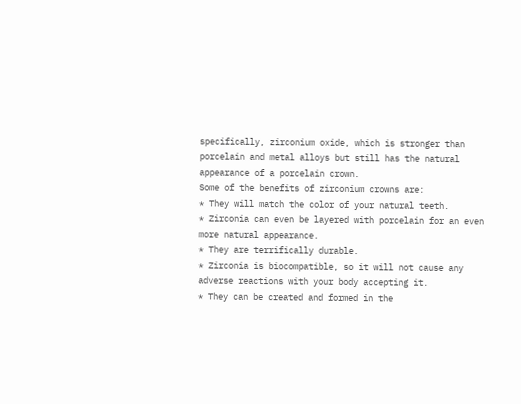specifically, zirconium oxide, which is stronger than porcelain and metal alloys but still has the natural appearance of a porcelain crown.
Some of the benefits of zirconium crowns are:
* They will match the color of your natural teeth.
* Zirconia can even be layered with porcelain for an even more natural appearance.
* They are terrifically durable.
* Zirconia is biocompatible, so it will not cause any adverse reactions with your body accepting it.
* They can be created and formed in the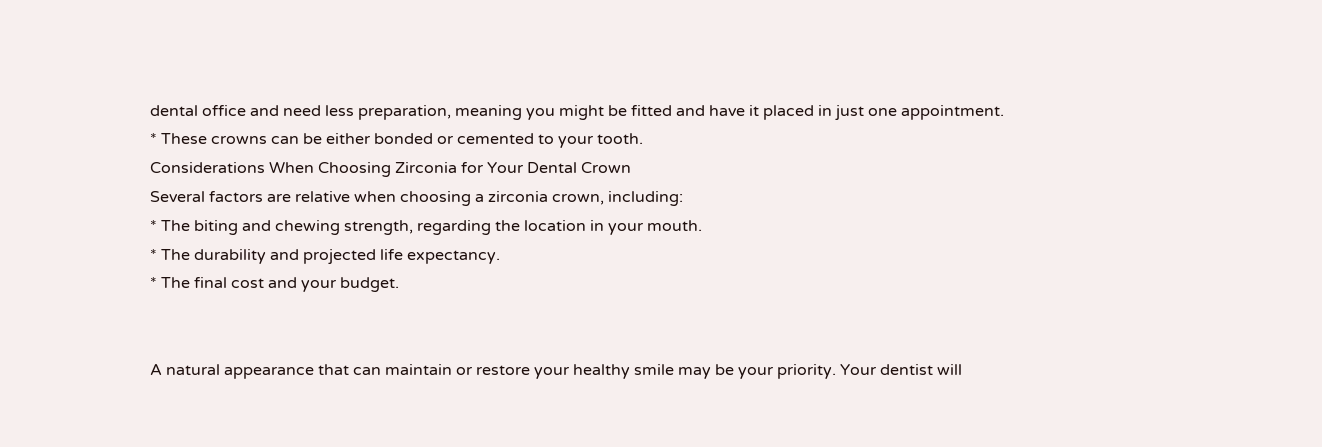dental office and need less preparation, meaning you might be fitted and have it placed in just one appointment.
* These crowns can be either bonded or cemented to your tooth.
Considerations When Choosing Zirconia for Your Dental Crown
Several factors are relative when choosing a zirconia crown, including:
* The biting and chewing strength, regarding the location in your mouth.
* The durability and projected life expectancy.
* The final cost and your budget.


A natural appearance that can maintain or restore your healthy smile may be your priority. Your dentist will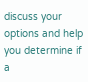discuss your options and help you determine if a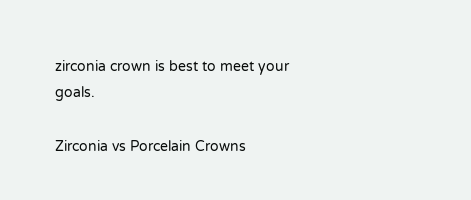zirconia crown is best to meet your goals.

Zirconia vs Porcelain Crowns